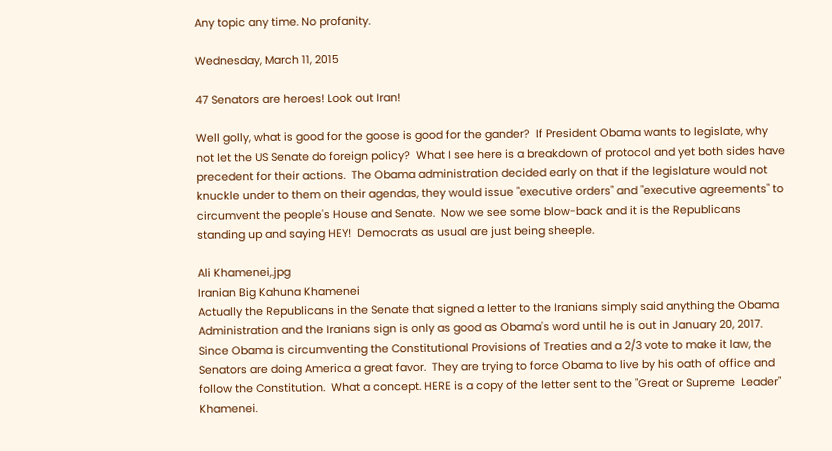Any topic any time. No profanity.

Wednesday, March 11, 2015

47 Senators are heroes! Look out Iran!

Well golly, what is good for the goose is good for the gander?  If President Obama wants to legislate, why not let the US Senate do foreign policy?  What I see here is a breakdown of protocol and yet both sides have precedent for their actions.  The Obama administration decided early on that if the legislature would not knuckle under to them on their agendas, they would issue "executive orders" and "executive agreements" to circumvent the people's House and Senate.  Now we see some blow-back and it is the Republicans standing up and saying HEY!  Democrats as usual are just being sheeple.

Ali Khamenei,.jpg
Iranian Big Kahuna Khamenei
Actually the Republicans in the Senate that signed a letter to the Iranians simply said anything the Obama Administration and the Iranians sign is only as good as Obama's word until he is out in January 20, 2017.  Since Obama is circumventing the Constitutional Provisions of Treaties and a 2/3 vote to make it law, the Senators are doing America a great favor.  They are trying to force Obama to live by his oath of office and follow the Constitution.  What a concept. HERE is a copy of the letter sent to the "Great or Supreme  Leader" Khamenei.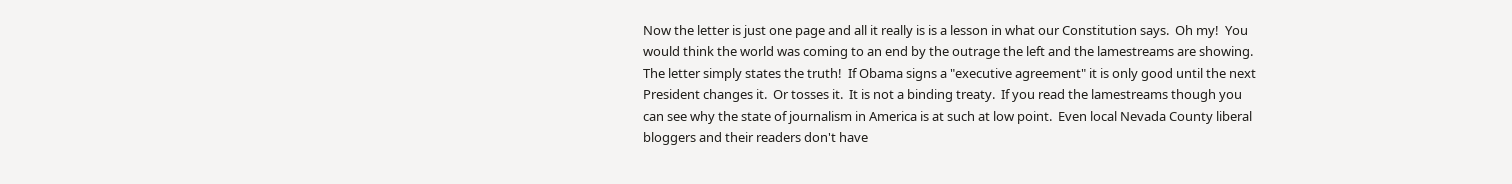Now the letter is just one page and all it really is is a lesson in what our Constitution says.  Oh my!  You would think the world was coming to an end by the outrage the left and the lamestreams are showing.  The letter simply states the truth!  If Obama signs a "executive agreement" it is only good until the next President changes it.  Or tosses it.  It is not a binding treaty.  If you read the lamestreams though you can see why the state of journalism in America is at such at low point.  Even local Nevada County liberal bloggers and their readers don't have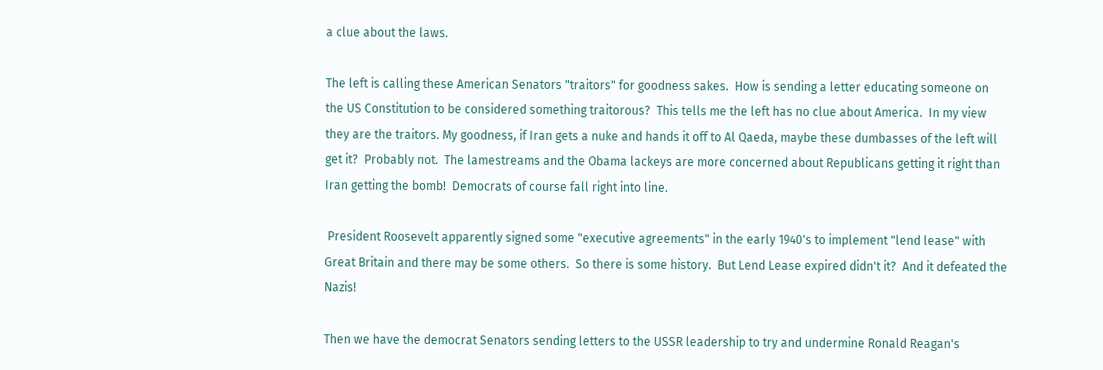a clue about the laws.

The left is calling these American Senators "traitors" for goodness sakes.  How is sending a letter educating someone on the US Constitution to be considered something traitorous?  This tells me the left has no clue about America.  In my view they are the traitors. My goodness, if Iran gets a nuke and hands it off to Al Qaeda, maybe these dumbasses of the left will get it?  Probably not.  The lamestreams and the Obama lackeys are more concerned about Republicans getting it right than Iran getting the bomb!  Democrats of course fall right into line.

 President Roosevelt apparently signed some "executive agreements" in the early 1940's to implement "lend lease" with Great Britain and there may be some others.  So there is some history.  But Lend Lease expired didn't it?  And it defeated the Nazis!

Then we have the democrat Senators sending letters to the USSR leadership to try and undermine Ronald Reagan's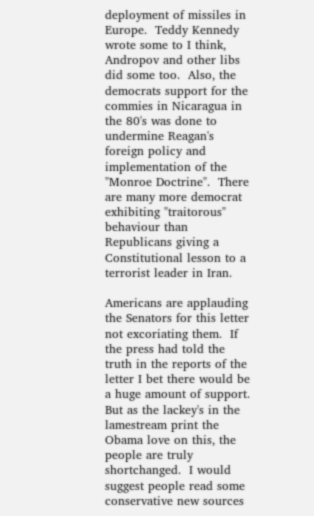deployment of missiles in Europe.  Teddy Kennedy wrote some to I think, Andropov and other libs did some too.  Also, the democrats support for the commies in Nicaragua in the 80's was done to undermine Reagan's foreign policy and implementation of the "Monroe Doctrine".  There are many more democrat exhibiting "traitorous" behaviour than Republicans giving a Constitutional lesson to a terrorist leader in Iran.

Americans are applauding the Senators for this letter not excoriating them.  If the press had told the truth in the reports of the letter I bet there would be a huge amount of support.  But as the lackey's in the lamestream print the Obama love on this, the people are truly shortchanged.  I would suggest people read some conservative new sources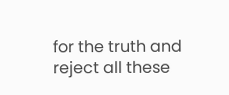for the truth and reject all these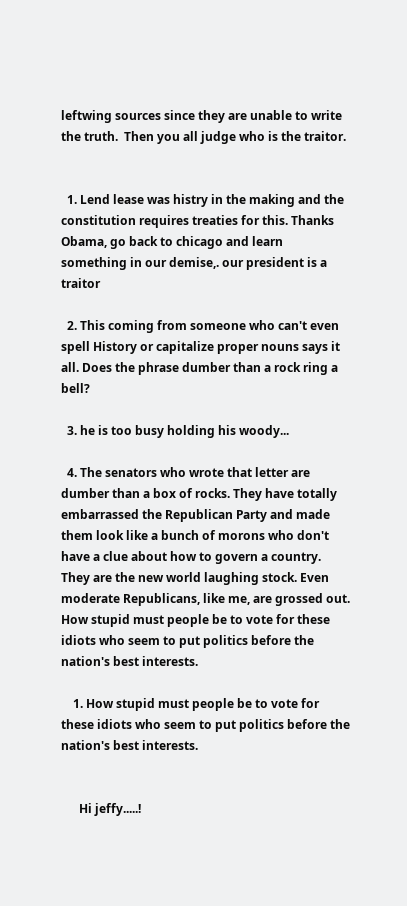leftwing sources since they are unable to write the truth.  Then you all judge who is the traitor.


  1. Lend lease was histry in the making and the constitution requires treaties for this. Thanks Obama, go back to chicago and learn something in our demise,. our president is a traitor

  2. This coming from someone who can't even spell History or capitalize proper nouns says it all. Does the phrase dumber than a rock ring a bell?

  3. he is too busy holding his woody...

  4. The senators who wrote that letter are dumber than a box of rocks. They have totally embarrassed the Republican Party and made them look like a bunch of morons who don't have a clue about how to govern a country. They are the new world laughing stock. Even moderate Republicans, like me, are grossed out. How stupid must people be to vote for these idiots who seem to put politics before the nation's best interests.

    1. How stupid must people be to vote for these idiots who seem to put politics before the nation's best interests.


      Hi jeffy.....!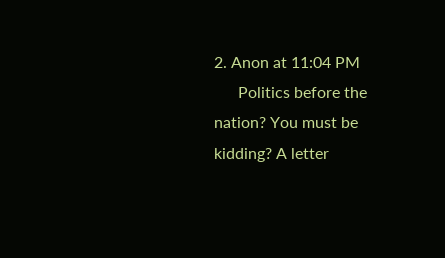2. Anon at 11:04 PM
      Politics before the nation? You must be kidding? A letter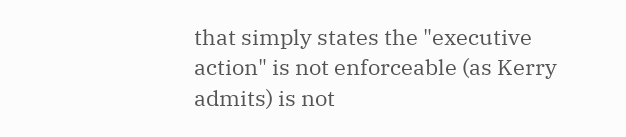that simply states the "executive action" is not enforceable (as Kerry admits) is not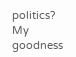politics? My goodness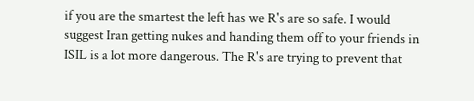if you are the smartest the left has we R's are so safe. I would suggest Iran getting nukes and handing them off to your friends in ISIL is a lot more dangerous. The R's are trying to prevent that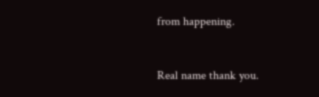from happening.


Real name thank you.